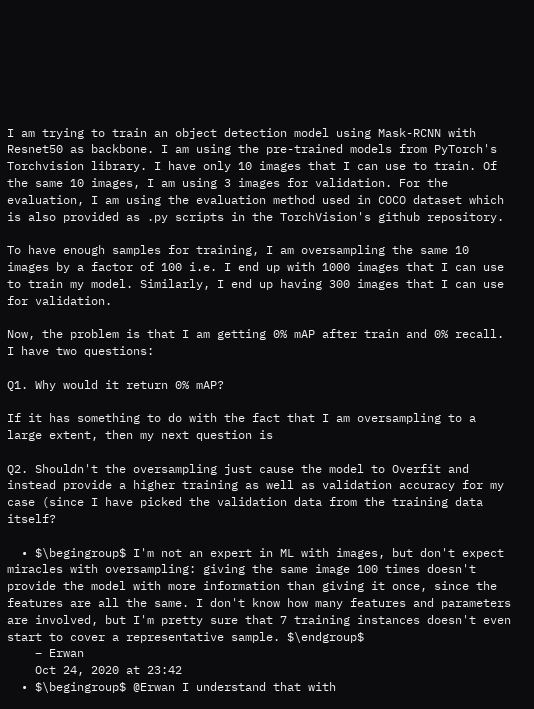I am trying to train an object detection model using Mask-RCNN with Resnet50 as backbone. I am using the pre-trained models from PyTorch's Torchvision library. I have only 10 images that I can use to train. Of the same 10 images, I am using 3 images for validation. For the evaluation, I am using the evaluation method used in COCO dataset which is also provided as .py scripts in the TorchVision's github repository.

To have enough samples for training, I am oversampling the same 10 images by a factor of 100 i.e. I end up with 1000 images that I can use to train my model. Similarly, I end up having 300 images that I can use for validation.

Now, the problem is that I am getting 0% mAP after train and 0% recall. I have two questions:

Q1. Why would it return 0% mAP?

If it has something to do with the fact that I am oversampling to a large extent, then my next question is

Q2. Shouldn't the oversampling just cause the model to Overfit and instead provide a higher training as well as validation accuracy for my case (since I have picked the validation data from the training data itself?

  • $\begingroup$ I'm not an expert in ML with images, but don't expect miracles with oversampling: giving the same image 100 times doesn't provide the model with more information than giving it once, since the features are all the same. I don't know how many features and parameters are involved, but I'm pretty sure that 7 training instances doesn't even start to cover a representative sample. $\endgroup$
    – Erwan
    Oct 24, 2020 at 23:42
  • $\begingroup$ @Erwan I understand that with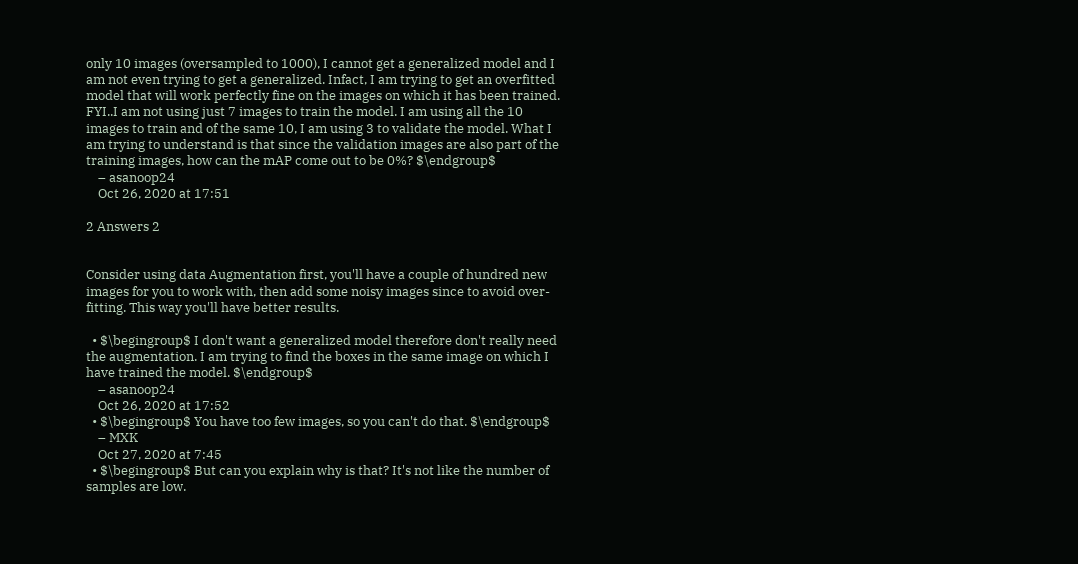only 10 images (oversampled to 1000), I cannot get a generalized model and I am not even trying to get a generalized. Infact, I am trying to get an overfitted model that will work perfectly fine on the images on which it has been trained. FYI..I am not using just 7 images to train the model. I am using all the 10 images to train and of the same 10, I am using 3 to validate the model. What I am trying to understand is that since the validation images are also part of the training images, how can the mAP come out to be 0%? $\endgroup$
    – asanoop24
    Oct 26, 2020 at 17:51

2 Answers 2


Consider using data Augmentation first, you'll have a couple of hundred new images for you to work with, then add some noisy images since to avoid over-fitting. This way you'll have better results.

  • $\begingroup$ I don't want a generalized model therefore don't really need the augmentation. I am trying to find the boxes in the same image on which I have trained the model. $\endgroup$
    – asanoop24
    Oct 26, 2020 at 17:52
  • $\begingroup$ You have too few images, so you can't do that. $\endgroup$
    – MXK
    Oct 27, 2020 at 7:45
  • $\begingroup$ But can you explain why is that? It's not like the number of samples are low.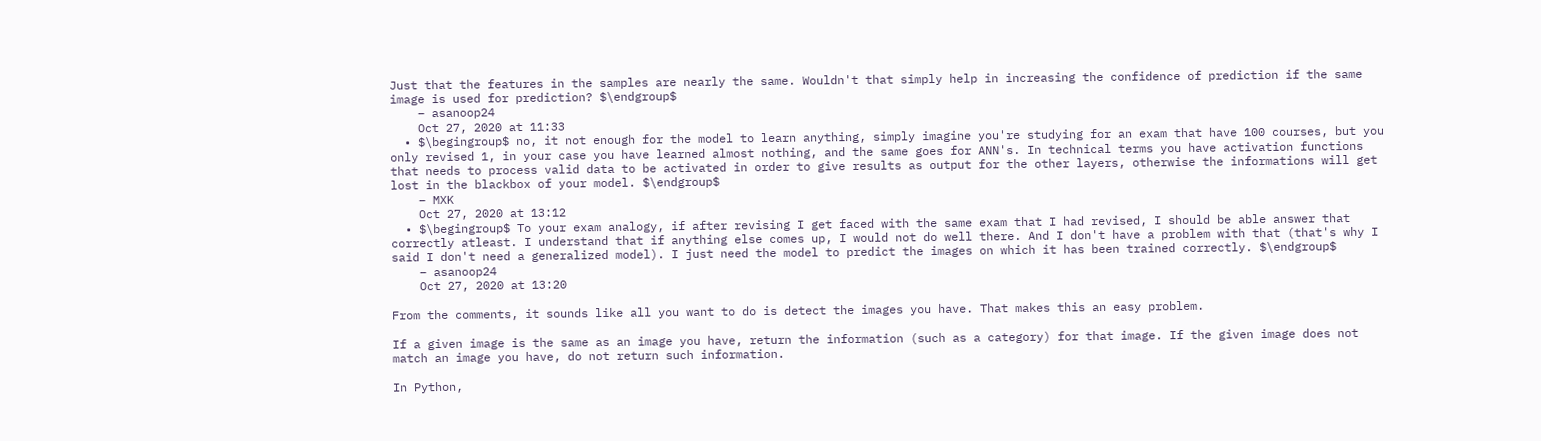Just that the features in the samples are nearly the same. Wouldn't that simply help in increasing the confidence of prediction if the same image is used for prediction? $\endgroup$
    – asanoop24
    Oct 27, 2020 at 11:33
  • $\begingroup$ no, it not enough for the model to learn anything, simply imagine you're studying for an exam that have 100 courses, but you only revised 1, in your case you have learned almost nothing, and the same goes for ANN's. In technical terms you have activation functions that needs to process valid data to be activated in order to give results as output for the other layers, otherwise the informations will get lost in the blackbox of your model. $\endgroup$
    – MXK
    Oct 27, 2020 at 13:12
  • $\begingroup$ To your exam analogy, if after revising I get faced with the same exam that I had revised, I should be able answer that correctly atleast. I understand that if anything else comes up, I would not do well there. And I don't have a problem with that (that's why I said I don't need a generalized model). I just need the model to predict the images on which it has been trained correctly. $\endgroup$
    – asanoop24
    Oct 27, 2020 at 13:20

From the comments, it sounds like all you want to do is detect the images you have. That makes this an easy problem.

If a given image is the same as an image you have, return the information (such as a category) for that image. If the given image does not match an image you have, do not return such information.

In Python,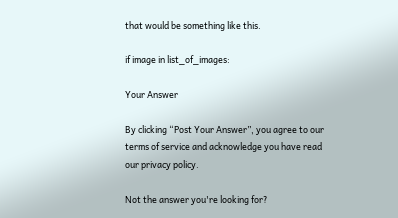that would be something like this.

if image in list_of_images:

Your Answer

By clicking “Post Your Answer”, you agree to our terms of service and acknowledge you have read our privacy policy.

Not the answer you're looking for?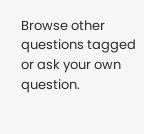Browse other questions tagged or ask your own question.